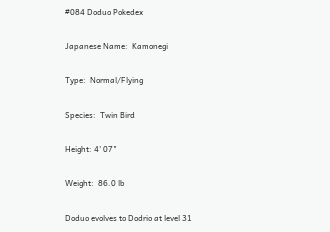#084 Doduo Pokedex

Japanese Name:  Kamonegi

Type:  Normal/Flying

Species:  Twin Bird

Height: 4' 07"

Weight:  86.0 lb

Doduo evolves to Dodrio at level 31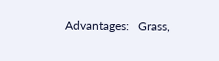Advantages:   Grass,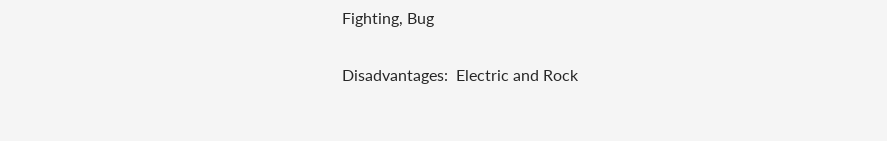Fighting, Bug

Disadvantages:  Electric and Rock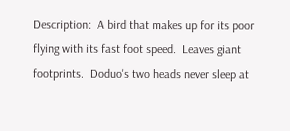Description:  A bird that makes up for its poor flying with its fast foot speed.  Leaves giant footprints.  Doduo's two heads never sleep at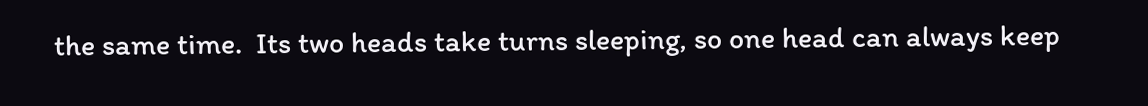the same time.  Its two heads take turns sleeping, so one head can always keep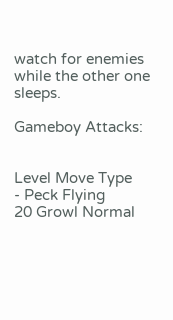watch for enemies while the other one sleeps.

Gameboy Attacks:


Level Move Type
- Peck Flying
20 Growl Normal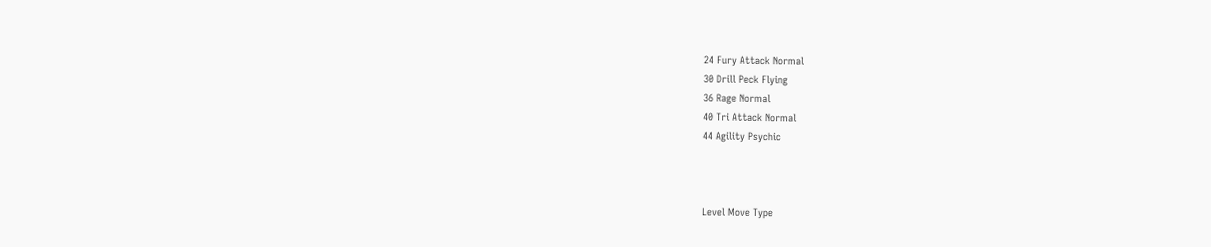24 Fury Attack Normal
30 Drill Peck Flying
36 Rage Normal
40 Tri Attack Normal
44 Agility Psychic



Level Move Type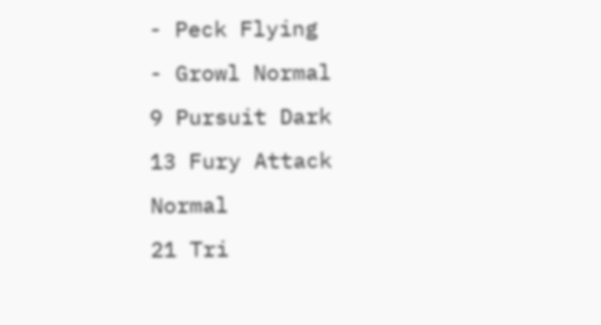- Peck Flying
- Growl Normal
9 Pursuit Dark
13 Fury Attack Normal
21 Tri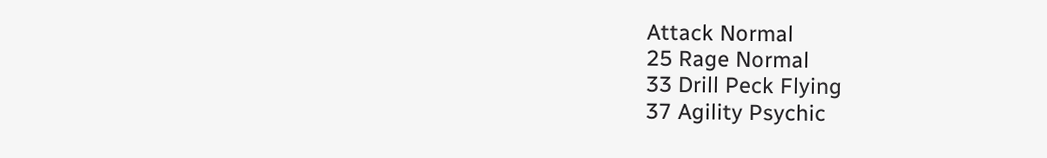Attack Normal
25 Rage Normal
33 Drill Peck Flying
37 Agility Psychic